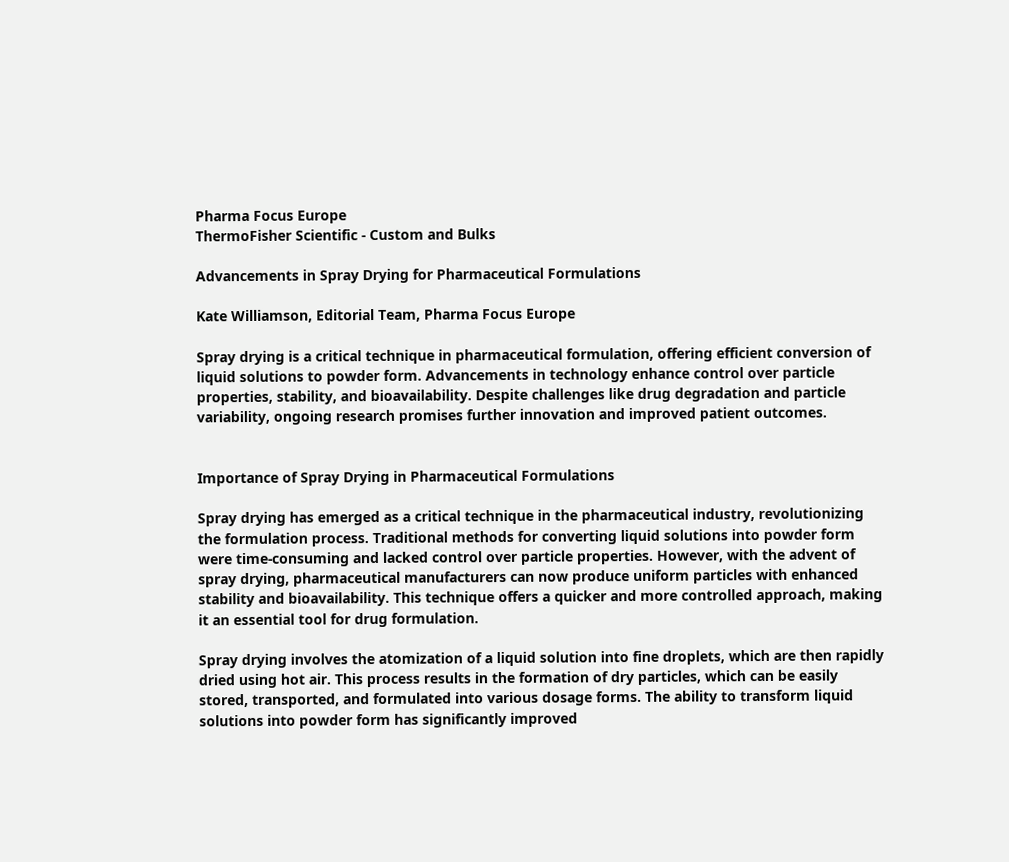Pharma Focus Europe
ThermoFisher Scientific - Custom and Bulks

Advancements in Spray Drying for Pharmaceutical Formulations

Kate Williamson, Editorial Team, Pharma Focus Europe

Spray drying is a critical technique in pharmaceutical formulation, offering efficient conversion of liquid solutions to powder form. Advancements in technology enhance control over particle properties, stability, and bioavailability. Despite challenges like drug degradation and particle variability, ongoing research promises further innovation and improved patient outcomes.


Importance of Spray Drying in Pharmaceutical Formulations

Spray drying has emerged as a critical technique in the pharmaceutical industry, revolutionizing the formulation process. Traditional methods for converting liquid solutions into powder form were time-consuming and lacked control over particle properties. However, with the advent of spray drying, pharmaceutical manufacturers can now produce uniform particles with enhanced stability and bioavailability. This technique offers a quicker and more controlled approach, making it an essential tool for drug formulation.

Spray drying involves the atomization of a liquid solution into fine droplets, which are then rapidly dried using hot air. This process results in the formation of dry particles, which can be easily stored, transported, and formulated into various dosage forms. The ability to transform liquid solutions into powder form has significantly improved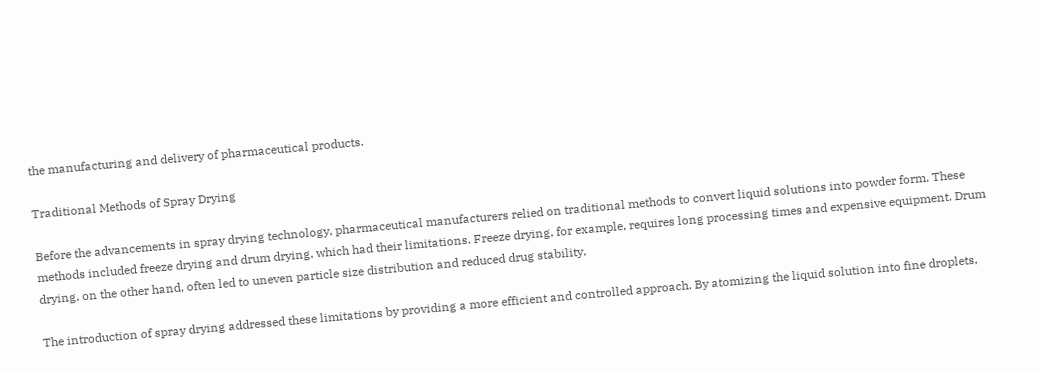the manufacturing and delivery of pharmaceutical products.

Traditional Methods of Spray Drying

Before the advancements in spray drying technology, pharmaceutical manufacturers relied on traditional methods to convert liquid solutions into powder form. These methods included freeze drying and drum drying, which had their limitations. Freeze drying, for example, requires long processing times and expensive equipment. Drum drying, on the other hand, often led to uneven particle size distribution and reduced drug stability.

The introduction of spray drying addressed these limitations by providing a more efficient and controlled approach. By atomizing the liquid solution into fine droplets,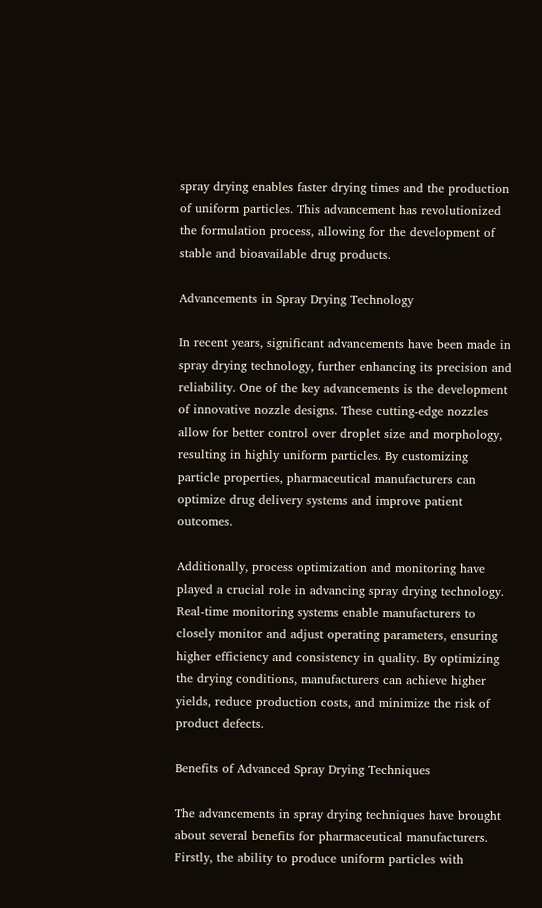spray drying enables faster drying times and the production of uniform particles. This advancement has revolutionized the formulation process, allowing for the development of stable and bioavailable drug products.

Advancements in Spray Drying Technology

In recent years, significant advancements have been made in spray drying technology, further enhancing its precision and reliability. One of the key advancements is the development of innovative nozzle designs. These cutting-edge nozzles allow for better control over droplet size and morphology, resulting in highly uniform particles. By customizing particle properties, pharmaceutical manufacturers can optimize drug delivery systems and improve patient outcomes.

Additionally, process optimization and monitoring have played a crucial role in advancing spray drying technology. Real-time monitoring systems enable manufacturers to closely monitor and adjust operating parameters, ensuring higher efficiency and consistency in quality. By optimizing the drying conditions, manufacturers can achieve higher yields, reduce production costs, and minimize the risk of product defects.

Benefits of Advanced Spray Drying Techniques

The advancements in spray drying techniques have brought about several benefits for pharmaceutical manufacturers. Firstly, the ability to produce uniform particles with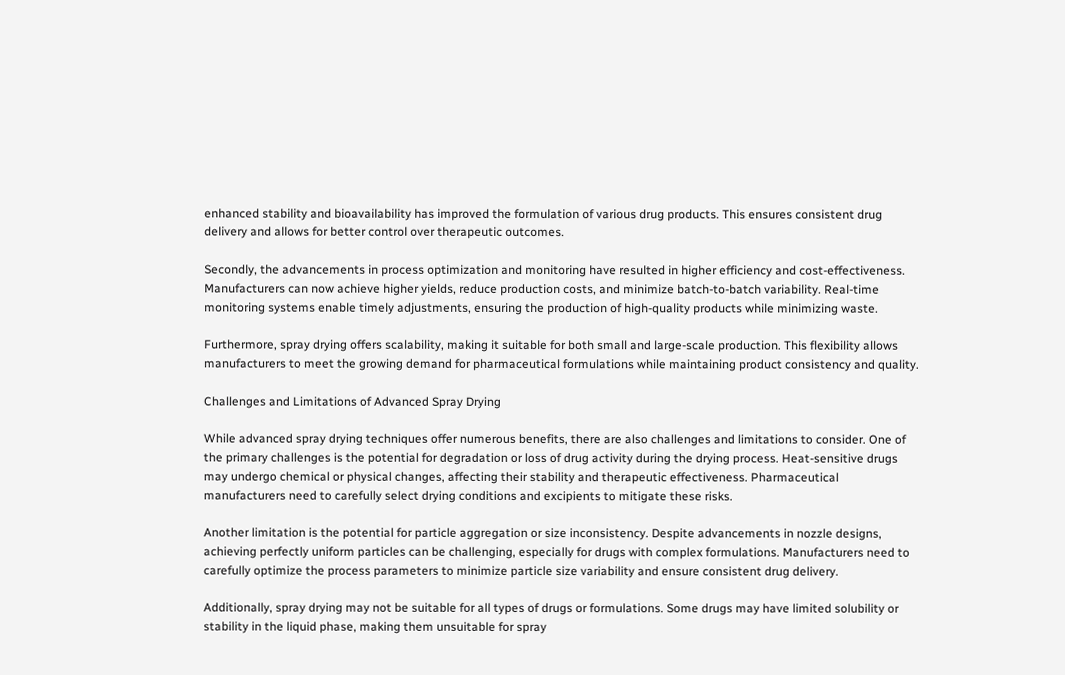enhanced stability and bioavailability has improved the formulation of various drug products. This ensures consistent drug delivery and allows for better control over therapeutic outcomes.

Secondly, the advancements in process optimization and monitoring have resulted in higher efficiency and cost-effectiveness. Manufacturers can now achieve higher yields, reduce production costs, and minimize batch-to-batch variability. Real-time monitoring systems enable timely adjustments, ensuring the production of high-quality products while minimizing waste.

Furthermore, spray drying offers scalability, making it suitable for both small and large-scale production. This flexibility allows manufacturers to meet the growing demand for pharmaceutical formulations while maintaining product consistency and quality.

Challenges and Limitations of Advanced Spray Drying

While advanced spray drying techniques offer numerous benefits, there are also challenges and limitations to consider. One of the primary challenges is the potential for degradation or loss of drug activity during the drying process. Heat-sensitive drugs may undergo chemical or physical changes, affecting their stability and therapeutic effectiveness. Pharmaceutical manufacturers need to carefully select drying conditions and excipients to mitigate these risks.

Another limitation is the potential for particle aggregation or size inconsistency. Despite advancements in nozzle designs, achieving perfectly uniform particles can be challenging, especially for drugs with complex formulations. Manufacturers need to carefully optimize the process parameters to minimize particle size variability and ensure consistent drug delivery.

Additionally, spray drying may not be suitable for all types of drugs or formulations. Some drugs may have limited solubility or stability in the liquid phase, making them unsuitable for spray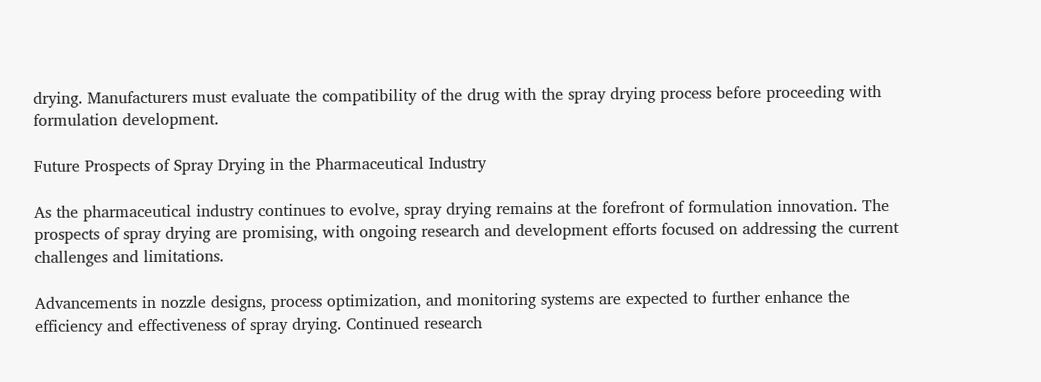drying. Manufacturers must evaluate the compatibility of the drug with the spray drying process before proceeding with formulation development.

Future Prospects of Spray Drying in the Pharmaceutical Industry

As the pharmaceutical industry continues to evolve, spray drying remains at the forefront of formulation innovation. The prospects of spray drying are promising, with ongoing research and development efforts focused on addressing the current challenges and limitations.

Advancements in nozzle designs, process optimization, and monitoring systems are expected to further enhance the efficiency and effectiveness of spray drying. Continued research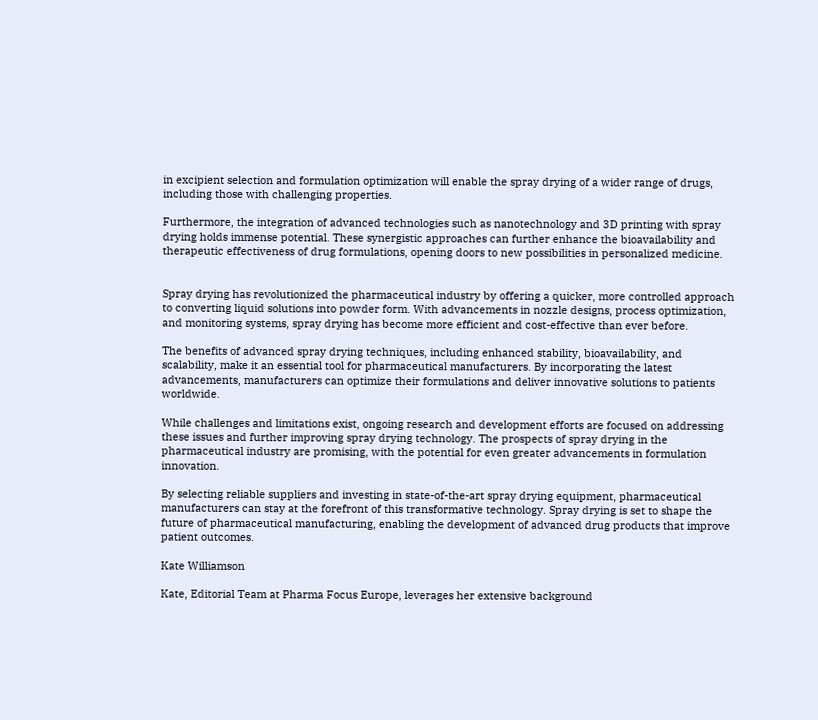in excipient selection and formulation optimization will enable the spray drying of a wider range of drugs, including those with challenging properties.

Furthermore, the integration of advanced technologies such as nanotechnology and 3D printing with spray drying holds immense potential. These synergistic approaches can further enhance the bioavailability and therapeutic effectiveness of drug formulations, opening doors to new possibilities in personalized medicine.


Spray drying has revolutionized the pharmaceutical industry by offering a quicker, more controlled approach to converting liquid solutions into powder form. With advancements in nozzle designs, process optimization, and monitoring systems, spray drying has become more efficient and cost-effective than ever before.

The benefits of advanced spray drying techniques, including enhanced stability, bioavailability, and scalability, make it an essential tool for pharmaceutical manufacturers. By incorporating the latest advancements, manufacturers can optimize their formulations and deliver innovative solutions to patients worldwide.

While challenges and limitations exist, ongoing research and development efforts are focused on addressing these issues and further improving spray drying technology. The prospects of spray drying in the pharmaceutical industry are promising, with the potential for even greater advancements in formulation innovation.

By selecting reliable suppliers and investing in state-of-the-art spray drying equipment, pharmaceutical manufacturers can stay at the forefront of this transformative technology. Spray drying is set to shape the future of pharmaceutical manufacturing, enabling the development of advanced drug products that improve patient outcomes.

Kate Williamson

Kate, Editorial Team at Pharma Focus Europe, leverages her extensive background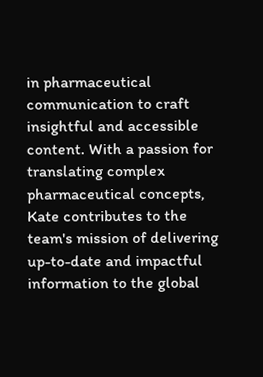in pharmaceutical communication to craft insightful and accessible content. With a passion for translating complex pharmaceutical concepts, Kate contributes to the team's mission of delivering up-to-date and impactful information to the global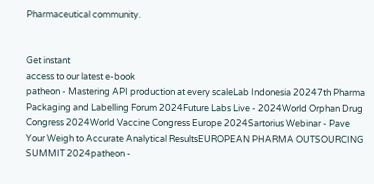Pharmaceutical community.


Get instant
access to our latest e-book
patheon - Mastering API production at every scaleLab Indonesia 20247th Pharma Packaging and Labelling Forum 2024Future Labs Live - 2024World Orphan Drug Congress 2024World Vaccine Congress Europe 2024Sartorius Webinar - Pave Your Weigh to Accurate Analytical ResultsEUROPEAN PHARMA OUTSOURCING SUMMIT 2024patheon -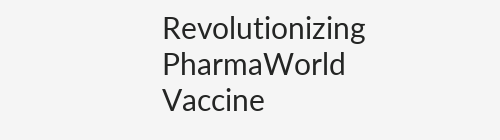Revolutionizing PharmaWorld Vaccine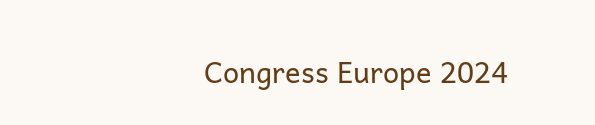Congress Europe 2024